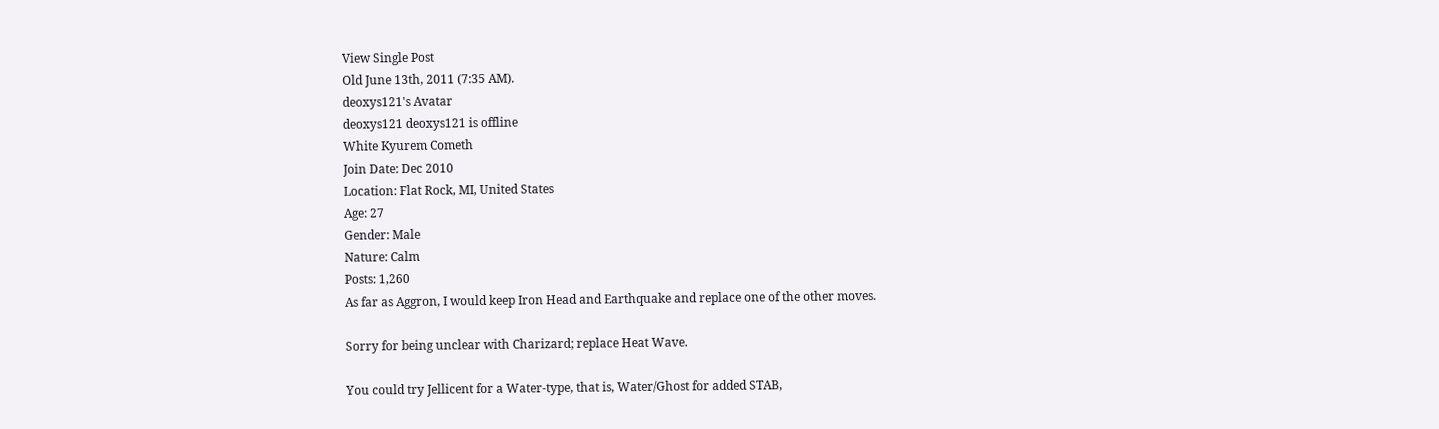View Single Post
Old June 13th, 2011 (7:35 AM).
deoxys121's Avatar
deoxys121 deoxys121 is offline
White Kyurem Cometh
Join Date: Dec 2010
Location: Flat Rock, MI, United States
Age: 27
Gender: Male
Nature: Calm
Posts: 1,260
As far as Aggron, I would keep Iron Head and Earthquake and replace one of the other moves.

Sorry for being unclear with Charizard; replace Heat Wave.

You could try Jellicent for a Water-type, that is, Water/Ghost for added STAB,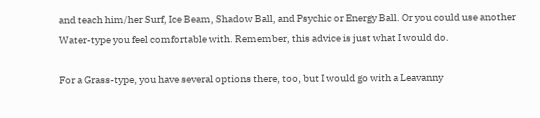and teach him/her Surf, Ice Beam, Shadow Ball, and Psychic or Energy Ball. Or you could use another Water-type you feel comfortable with. Remember, this advice is just what I would do.

For a Grass-type, you have several options there, too, but I would go with a Leavanny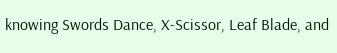knowing Swords Dance, X-Scissor, Leaf Blade, and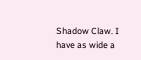Shadow Claw. I have as wide a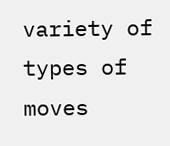variety of types of moves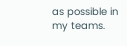as possible in my teams.